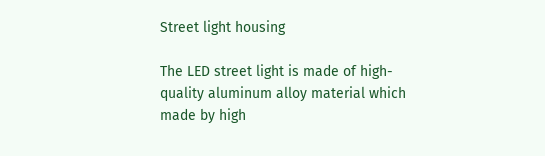Street light housing

The LED street light is made of high-quality aluminum alloy material which made by high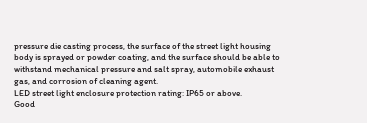pressure die casting process, the surface of the street light housing body is sprayed or powder coating, and the surface should be able to withstand mechanical pressure and salt spray, automobile exhaust gas, and corrosion of cleaning agent.
LED street light enclosure protection rating: IP65 or above.
Good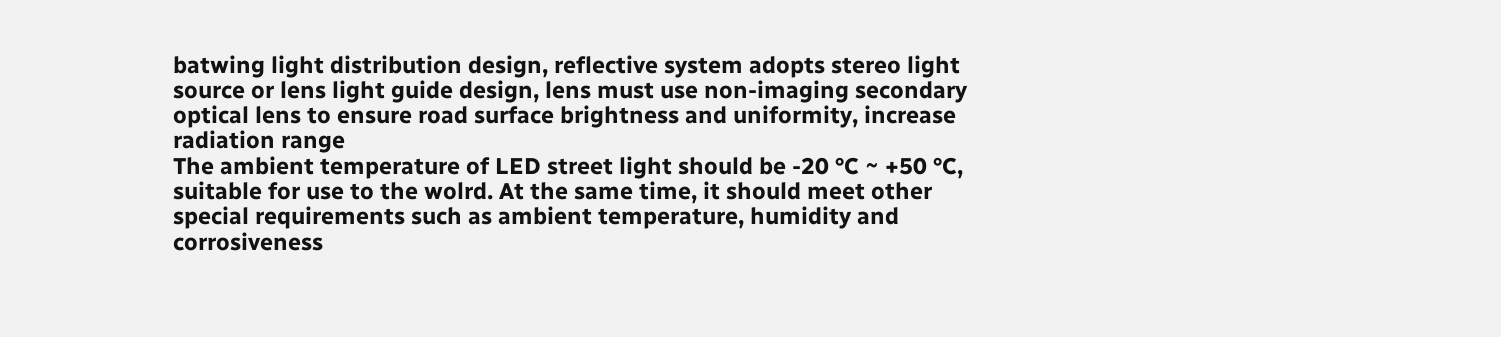batwing light distribution design, reflective system adopts stereo light source or lens light guide design, lens must use non-imaging secondary optical lens to ensure road surface brightness and uniformity, increase radiation range
The ambient temperature of LED street light should be -20 °C ~ +50 °C, suitable for use to the wolrd. At the same time, it should meet other special requirements such as ambient temperature, humidity and corrosiveness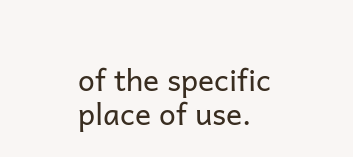of the specific place of use.